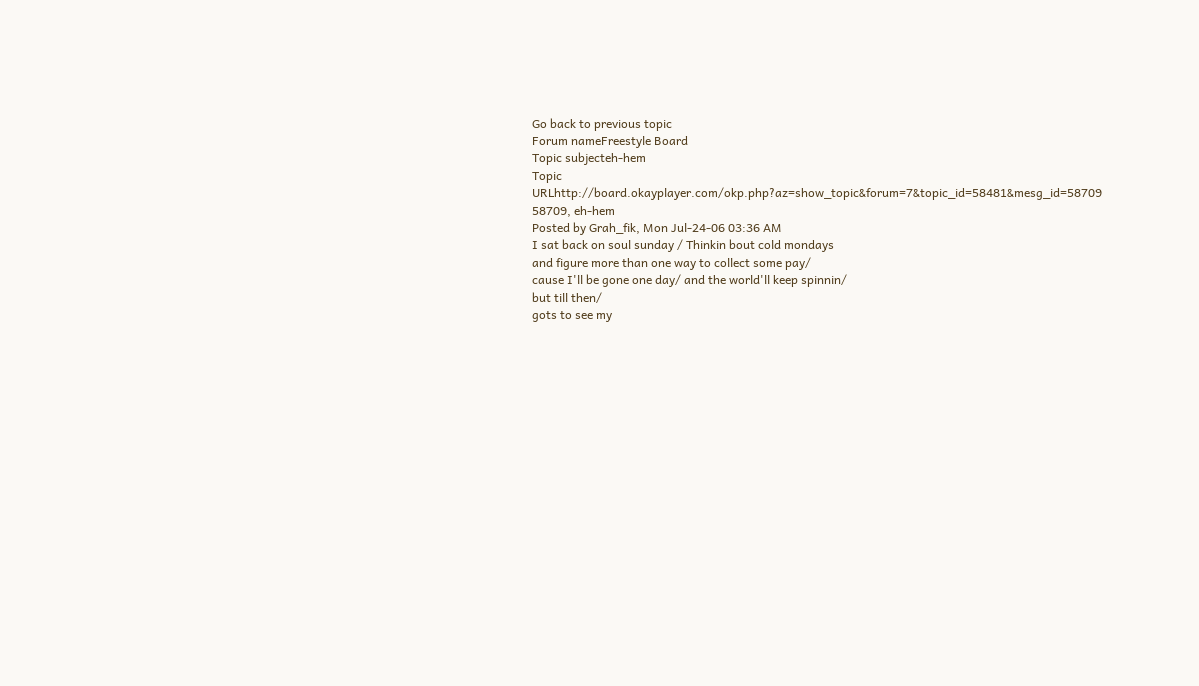Go back to previous topic
Forum nameFreestyle Board
Topic subjecteh-hem
Topic URLhttp://board.okayplayer.com/okp.php?az=show_topic&forum=7&topic_id=58481&mesg_id=58709
58709, eh-hem
Posted by Grah_fik, Mon Jul-24-06 03:36 AM
I sat back on soul sunday / Thinkin bout cold mondays
and figure more than one way to collect some pay/
cause I'll be gone one day/ and the world'll keep spinnin/
but till then/
gots to see my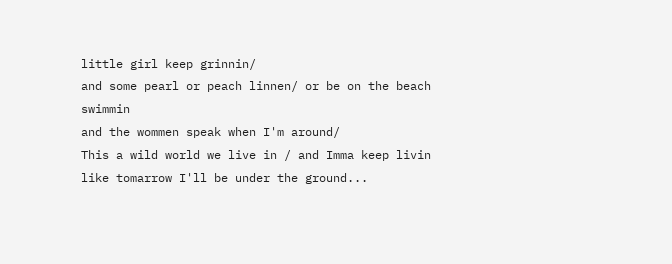little girl keep grinnin/
and some pearl or peach linnen/ or be on the beach swimmin
and the wommen speak when I'm around/
This a wild world we live in / and Imma keep livin
like tomarrow I'll be under the ground...